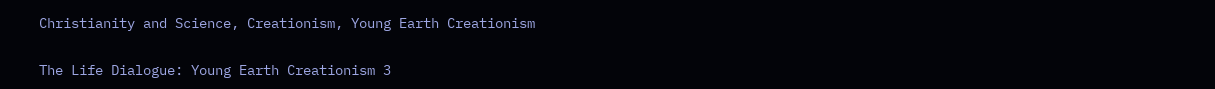Christianity and Science, Creationism, Young Earth Creationism

The Life Dialogue: Young Earth Creationism 3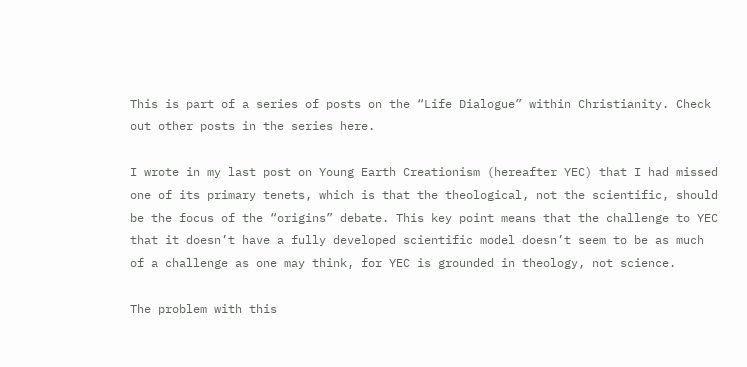This is part of a series of posts on the “Life Dialogue” within Christianity. Check out other posts in the series here.

I wrote in my last post on Young Earth Creationism (hereafter YEC) that I had missed one of its primary tenets, which is that the theological, not the scientific, should be the focus of the “origins” debate. This key point means that the challenge to YEC that it doesn’t have a fully developed scientific model doesn’t seem to be as much of a challenge as one may think, for YEC is grounded in theology, not science.

The problem with this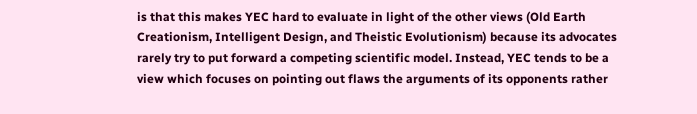is that this makes YEC hard to evaluate in light of the other views (Old Earth Creationism, Intelligent Design, and Theistic Evolutionism) because its advocates rarely try to put forward a competing scientific model. Instead, YEC tends to be a view which focuses on pointing out flaws the arguments of its opponents rather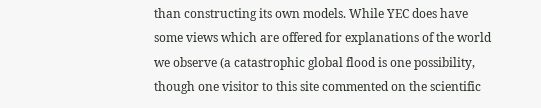than constructing its own models. While YEC does have some views which are offered for explanations of the world we observe (a catastrophic global flood is one possibility, though one visitor to this site commented on the scientific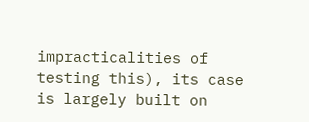impracticalities of testing this), its case is largely built on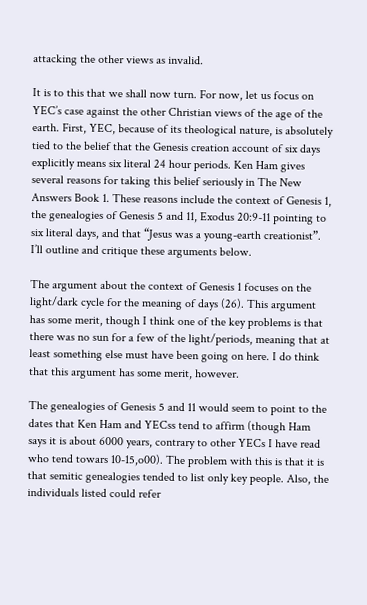attacking the other views as invalid.

It is to this that we shall now turn. For now, let us focus on YEC’s case against the other Christian views of the age of the earth. First, YEC, because of its theological nature, is absolutely tied to the belief that the Genesis creation account of six days explicitly means six literal 24 hour periods. Ken Ham gives several reasons for taking this belief seriously in The New Answers Book 1. These reasons include the context of Genesis 1, the genealogies of Genesis 5 and 11, Exodus 20:9-11 pointing to six literal days, and that “Jesus was a young-earth creationist”. I’ll outline and critique these arguments below.

The argument about the context of Genesis 1 focuses on the light/dark cycle for the meaning of days (26). This argument has some merit, though I think one of the key problems is that there was no sun for a few of the light/periods, meaning that at least something else must have been going on here. I do think that this argument has some merit, however.

The genealogies of Genesis 5 and 11 would seem to point to the dates that Ken Ham and YECss tend to affirm (though Ham says it is about 6000 years, contrary to other YECs I have read who tend towars 10-15,o00). The problem with this is that it is that semitic genealogies tended to list only key people. Also, the individuals listed could refer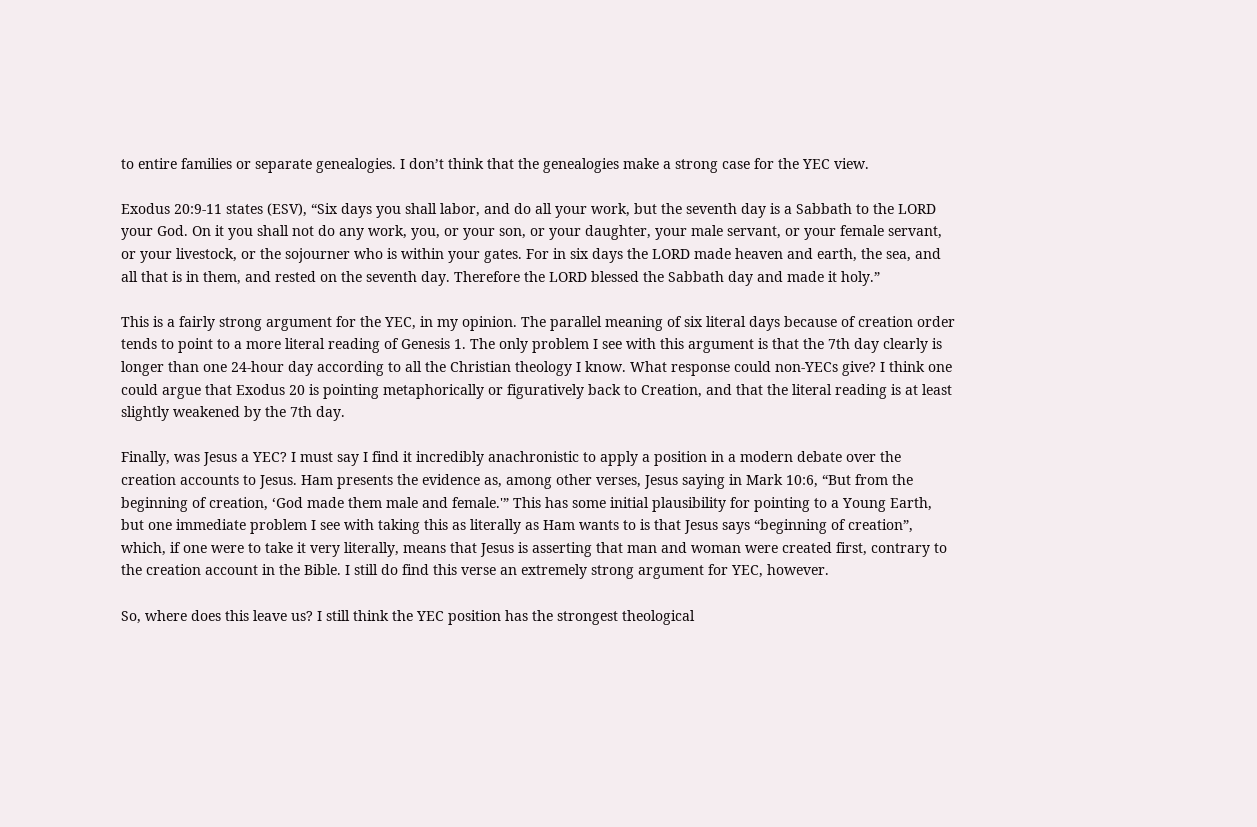to entire families or separate genealogies. I don’t think that the genealogies make a strong case for the YEC view.

Exodus 20:9-11 states (ESV), “Six days you shall labor, and do all your work, but the seventh day is a Sabbath to the LORD your God. On it you shall not do any work, you, or your son, or your daughter, your male servant, or your female servant, or your livestock, or the sojourner who is within your gates. For in six days the LORD made heaven and earth, the sea, and all that is in them, and rested on the seventh day. Therefore the LORD blessed the Sabbath day and made it holy.”

This is a fairly strong argument for the YEC, in my opinion. The parallel meaning of six literal days because of creation order tends to point to a more literal reading of Genesis 1. The only problem I see with this argument is that the 7th day clearly is longer than one 24-hour day according to all the Christian theology I know. What response could non-YECs give? I think one could argue that Exodus 20 is pointing metaphorically or figuratively back to Creation, and that the literal reading is at least slightly weakened by the 7th day.

Finally, was Jesus a YEC? I must say I find it incredibly anachronistic to apply a position in a modern debate over the creation accounts to Jesus. Ham presents the evidence as, among other verses, Jesus saying in Mark 10:6, “But from the beginning of creation, ‘God made them male and female.'” This has some initial plausibility for pointing to a Young Earth, but one immediate problem I see with taking this as literally as Ham wants to is that Jesus says “beginning of creation”, which, if one were to take it very literally, means that Jesus is asserting that man and woman were created first, contrary to the creation account in the Bible. I still do find this verse an extremely strong argument for YEC, however.

So, where does this leave us? I still think the YEC position has the strongest theological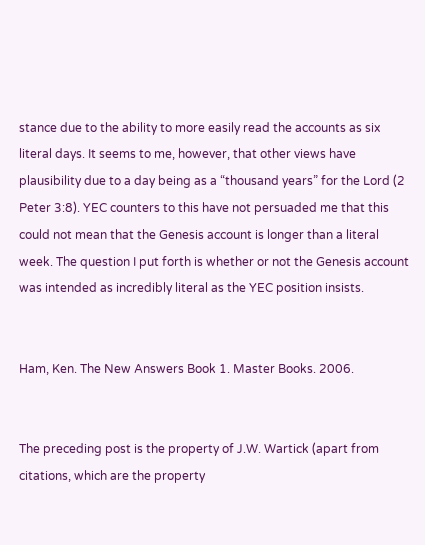stance due to the ability to more easily read the accounts as six literal days. It seems to me, however, that other views have plausibility due to a day being as a “thousand years” for the Lord (2 Peter 3:8). YEC counters to this have not persuaded me that this could not mean that the Genesis account is longer than a literal week. The question I put forth is whether or not the Genesis account was intended as incredibly literal as the YEC position insists.


Ham, Ken. The New Answers Book 1. Master Books. 2006.


The preceding post is the property of J.W. Wartick (apart from citations, which are the property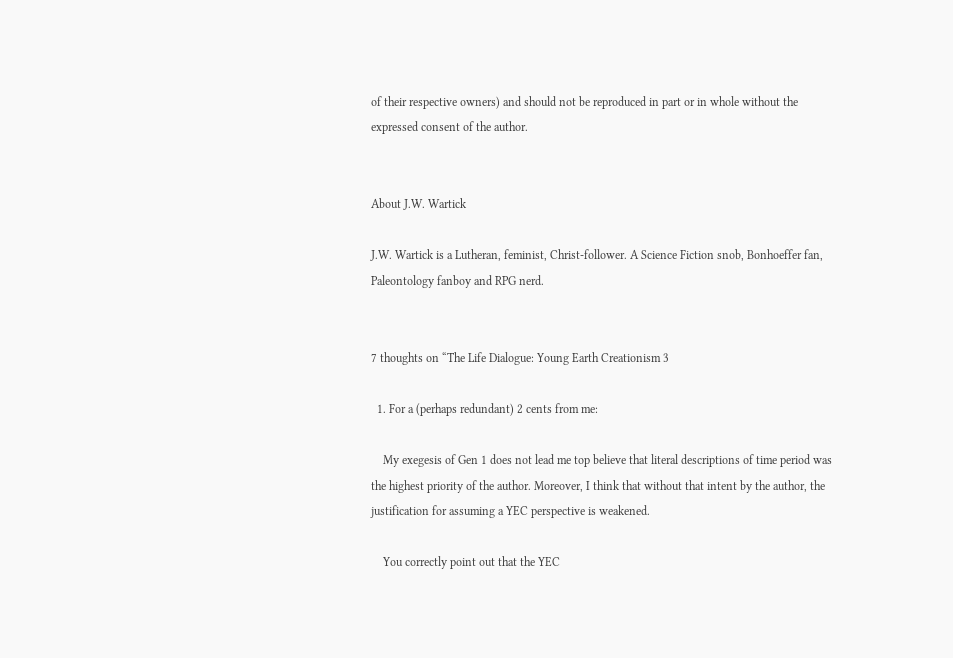of their respective owners) and should not be reproduced in part or in whole without the expressed consent of the author.


About J.W. Wartick

J.W. Wartick is a Lutheran, feminist, Christ-follower. A Science Fiction snob, Bonhoeffer fan, Paleontology fanboy and RPG nerd.


7 thoughts on “The Life Dialogue: Young Earth Creationism 3

  1. For a (perhaps redundant) 2 cents from me:

    My exegesis of Gen 1 does not lead me top believe that literal descriptions of time period was the highest priority of the author. Moreover, I think that without that intent by the author, the justification for assuming a YEC perspective is weakened.

    You correctly point out that the YEC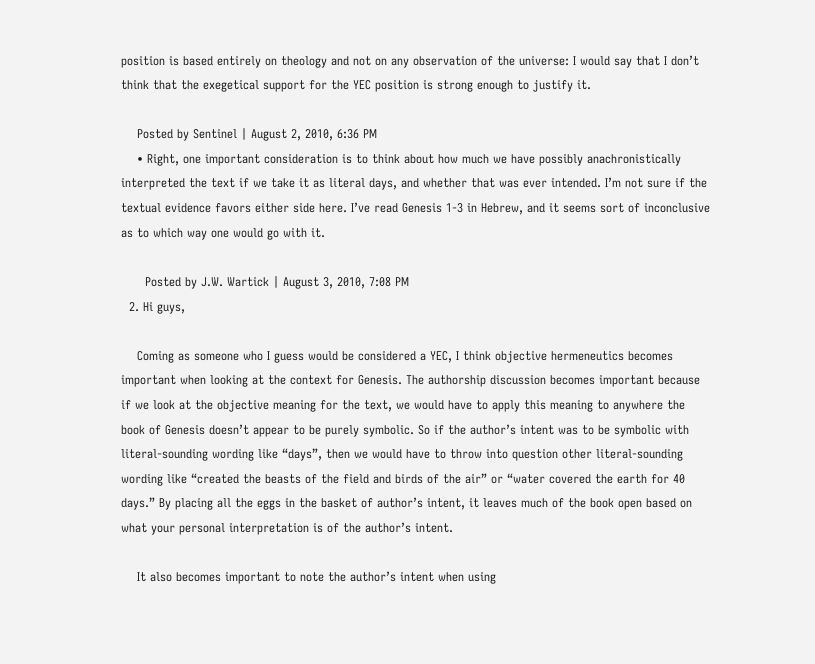position is based entirely on theology and not on any observation of the universe: I would say that I don’t think that the exegetical support for the YEC position is strong enough to justify it.

    Posted by Sentinel | August 2, 2010, 6:36 PM
    • Right, one important consideration is to think about how much we have possibly anachronistically interpreted the text if we take it as literal days, and whether that was ever intended. I’m not sure if the textual evidence favors either side here. I’ve read Genesis 1-3 in Hebrew, and it seems sort of inconclusive as to which way one would go with it.

      Posted by J.W. Wartick | August 3, 2010, 7:08 PM
  2. Hi guys,

    Coming as someone who I guess would be considered a YEC, I think objective hermeneutics becomes important when looking at the context for Genesis. The authorship discussion becomes important because if we look at the objective meaning for the text, we would have to apply this meaning to anywhere the book of Genesis doesn’t appear to be purely symbolic. So if the author’s intent was to be symbolic with literal-sounding wording like “days”, then we would have to throw into question other literal-sounding wording like “created the beasts of the field and birds of the air” or “water covered the earth for 40 days.” By placing all the eggs in the basket of author’s intent, it leaves much of the book open based on what your personal interpretation is of the author’s intent.

    It also becomes important to note the author’s intent when using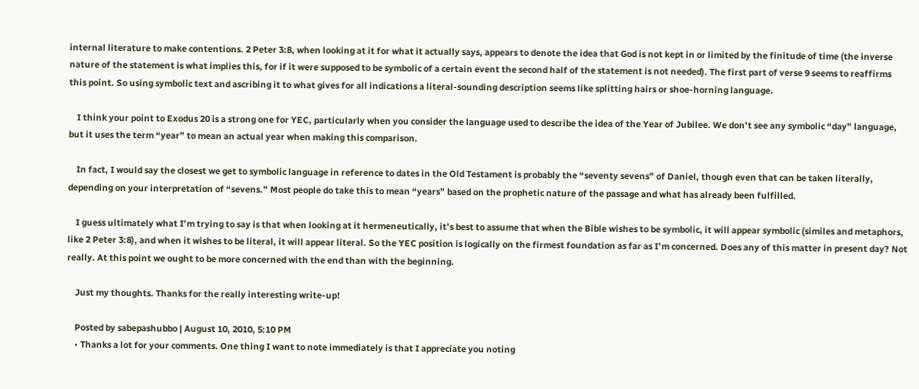internal literature to make contentions. 2 Peter 3:8, when looking at it for what it actually says, appears to denote the idea that God is not kept in or limited by the finitude of time (the inverse nature of the statement is what implies this, for if it were supposed to be symbolic of a certain event the second half of the statement is not needed). The first part of verse 9 seems to reaffirms this point. So using symbolic text and ascribing it to what gives for all indications a literal-sounding description seems like splitting hairs or shoe-horning language.

    I think your point to Exodus 20 is a strong one for YEC, particularly when you consider the language used to describe the idea of the Year of Jubilee. We don’t see any symbolic “day” language, but it uses the term “year” to mean an actual year when making this comparison.

    In fact, I would say the closest we get to symbolic language in reference to dates in the Old Testament is probably the “seventy sevens” of Daniel, though even that can be taken literally, depending on your interpretation of “sevens.” Most people do take this to mean “years” based on the prophetic nature of the passage and what has already been fulfilled.

    I guess ultimately what I’m trying to say is that when looking at it hermeneutically, it’s best to assume that when the Bible wishes to be symbolic, it will appear symbolic (similes and metaphors, like 2 Peter 3:8), and when it wishes to be literal, it will appear literal. So the YEC position is logically on the firmest foundation as far as I’m concerned. Does any of this matter in present day? Not really. At this point we ought to be more concerned with the end than with the beginning.

    Just my thoughts. Thanks for the really interesting write-up!

    Posted by sabepashubbo | August 10, 2010, 5:10 PM
    • Thanks a lot for your comments. One thing I want to note immediately is that I appreciate you noting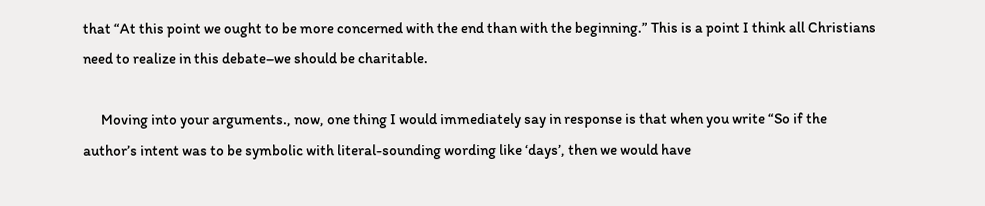that “At this point we ought to be more concerned with the end than with the beginning.” This is a point I think all Christians need to realize in this debate–we should be charitable.

      Moving into your arguments., now, one thing I would immediately say in response is that when you write “So if the author’s intent was to be symbolic with literal-sounding wording like ‘days’, then we would have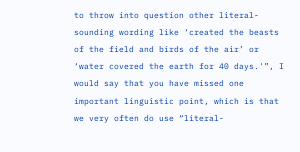to throw into question other literal-sounding wording like ‘created the beasts of the field and birds of the air’ or ‘water covered the earth for 40 days.'”, I would say that you have missed one important linguistic point, which is that we very often do use “literal-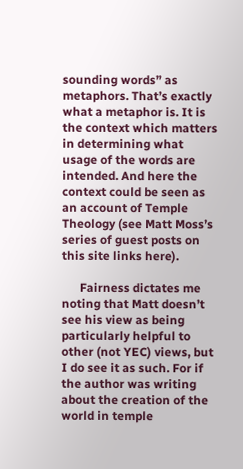sounding words” as metaphors. That’s exactly what a metaphor is. It is the context which matters in determining what usage of the words are intended. And here the context could be seen as an account of Temple Theology (see Matt Moss’s series of guest posts on this site links here).

      Fairness dictates me noting that Matt doesn’t see his view as being particularly helpful to other (not YEC) views, but I do see it as such. For if the author was writing about the creation of the world in temple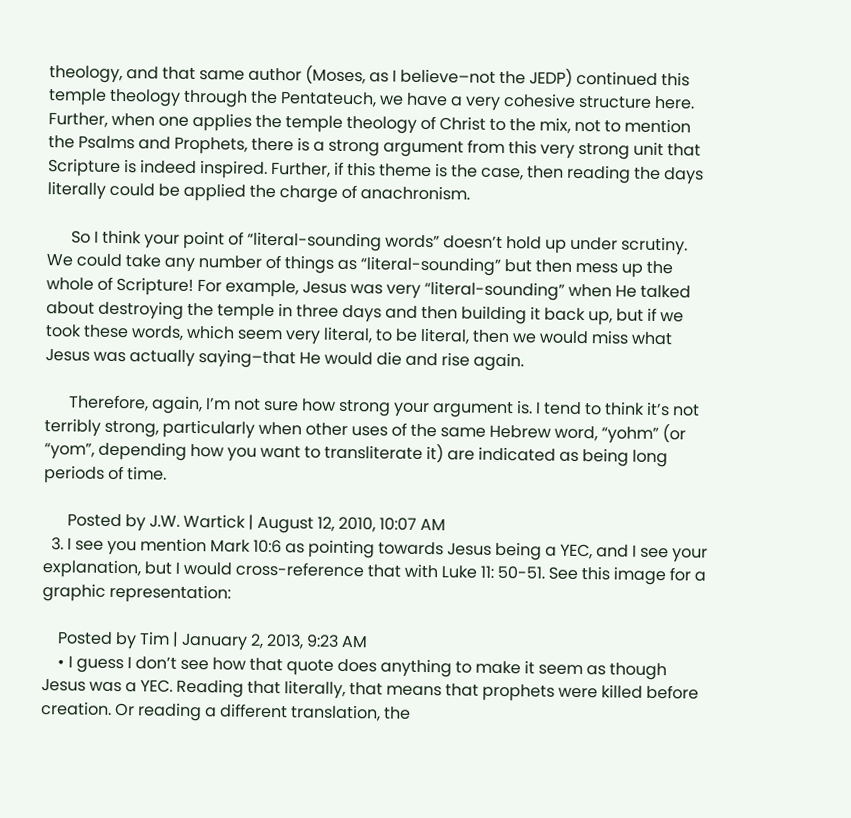theology, and that same author (Moses, as I believe–not the JEDP) continued this temple theology through the Pentateuch, we have a very cohesive structure here. Further, when one applies the temple theology of Christ to the mix, not to mention the Psalms and Prophets, there is a strong argument from this very strong unit that Scripture is indeed inspired. Further, if this theme is the case, then reading the days literally could be applied the charge of anachronism.

      So I think your point of “literal-sounding words” doesn’t hold up under scrutiny. We could take any number of things as “literal-sounding” but then mess up the whole of Scripture! For example, Jesus was very “literal-sounding” when He talked about destroying the temple in three days and then building it back up, but if we took these words, which seem very literal, to be literal, then we would miss what Jesus was actually saying–that He would die and rise again.

      Therefore, again, I’m not sure how strong your argument is. I tend to think it’s not terribly strong, particularly when other uses of the same Hebrew word, “yohm” (or “yom”, depending how you want to transliterate it) are indicated as being long periods of time.

      Posted by J.W. Wartick | August 12, 2010, 10:07 AM
  3. I see you mention Mark 10:6 as pointing towards Jesus being a YEC, and I see your explanation, but I would cross-reference that with Luke 11: 50-51. See this image for a graphic representation:

    Posted by Tim | January 2, 2013, 9:23 AM
    • I guess I don’t see how that quote does anything to make it seem as though Jesus was a YEC. Reading that literally, that means that prophets were killed before creation. Or reading a different translation, the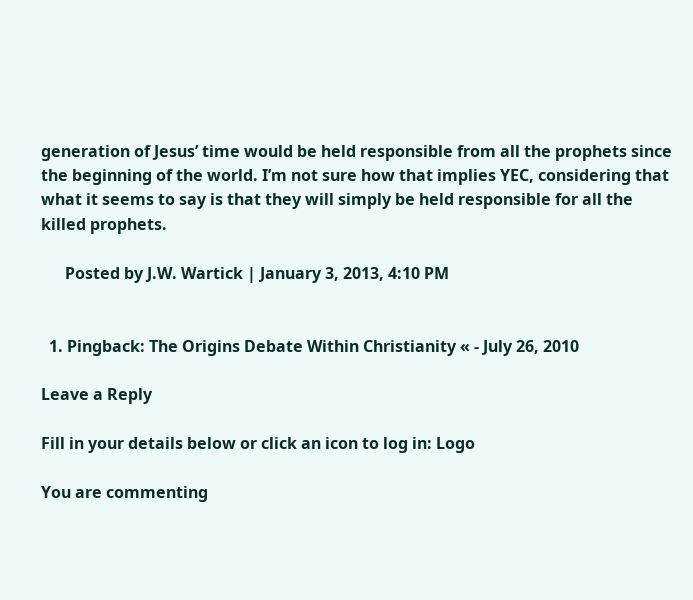generation of Jesus’ time would be held responsible from all the prophets since the beginning of the world. I’m not sure how that implies YEC, considering that what it seems to say is that they will simply be held responsible for all the killed prophets.

      Posted by J.W. Wartick | January 3, 2013, 4:10 PM


  1. Pingback: The Origins Debate Within Christianity « - July 26, 2010

Leave a Reply

Fill in your details below or click an icon to log in: Logo

You are commenting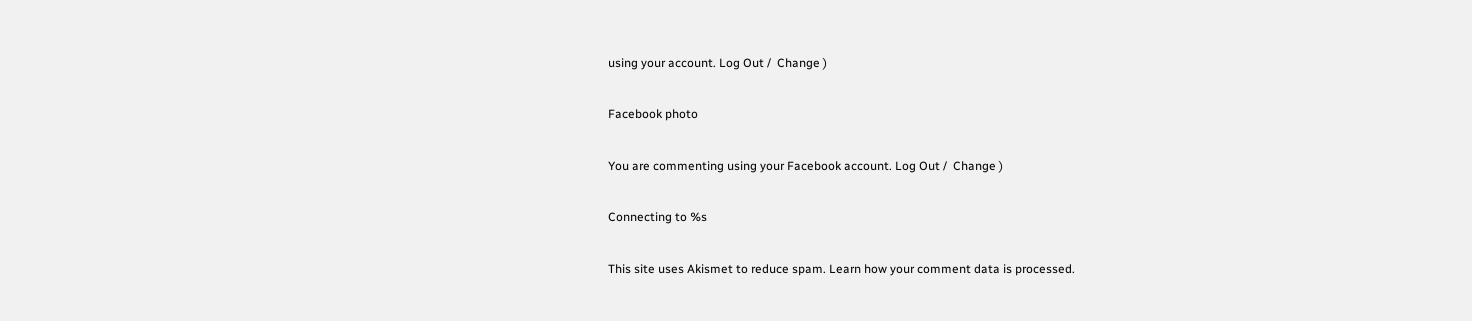using your account. Log Out /  Change )

Facebook photo

You are commenting using your Facebook account. Log Out /  Change )

Connecting to %s

This site uses Akismet to reduce spam. Learn how your comment data is processed.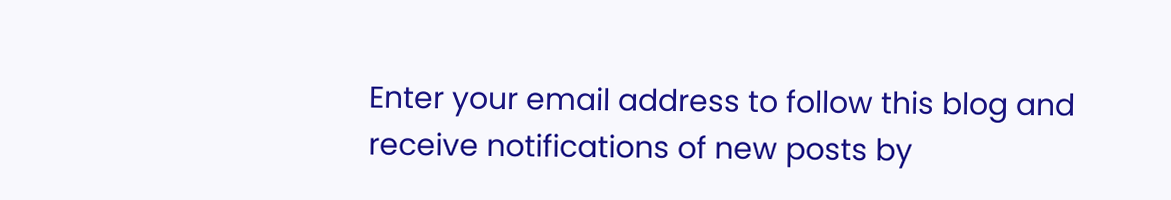Enter your email address to follow this blog and receive notifications of new posts by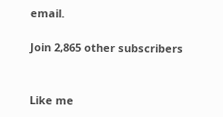email.

Join 2,865 other subscribers


Like me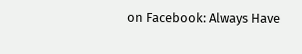on Facebook: Always Have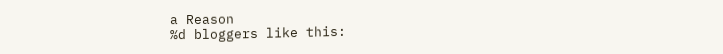a Reason
%d bloggers like this: